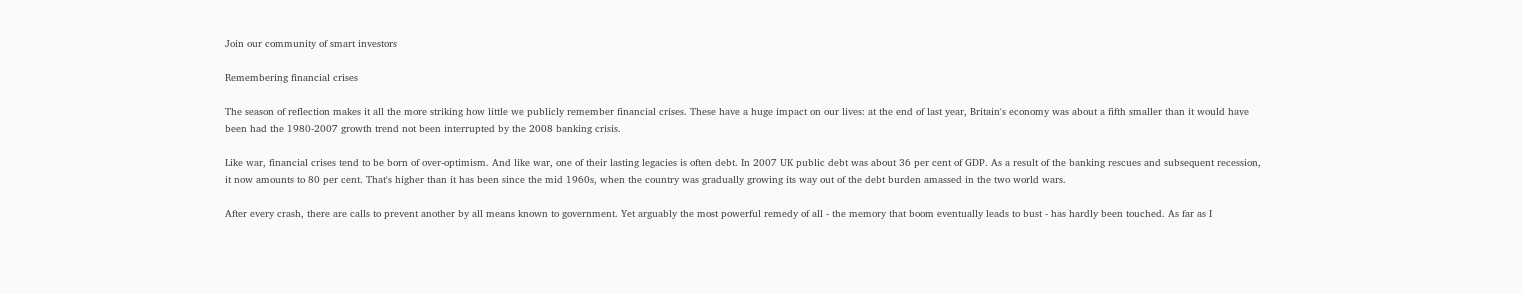Join our community of smart investors

Remembering financial crises

The season of reflection makes it all the more striking how little we publicly remember financial crises. These have a huge impact on our lives: at the end of last year, Britain's economy was about a fifth smaller than it would have been had the 1980-2007 growth trend not been interrupted by the 2008 banking crisis.

Like war, financial crises tend to be born of over-optimism. And like war, one of their lasting legacies is often debt. In 2007 UK public debt was about 36 per cent of GDP. As a result of the banking rescues and subsequent recession, it now amounts to 80 per cent. That's higher than it has been since the mid 1960s, when the country was gradually growing its way out of the debt burden amassed in the two world wars.

After every crash, there are calls to prevent another by all means known to government. Yet arguably the most powerful remedy of all - the memory that boom eventually leads to bust - has hardly been touched. As far as I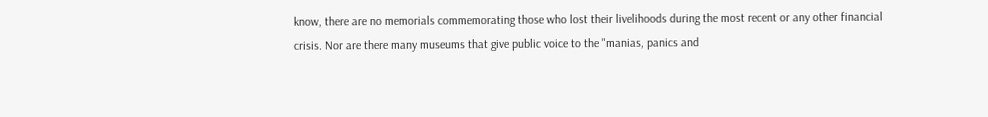know, there are no memorials commemorating those who lost their livelihoods during the most recent or any other financial crisis. Nor are there many museums that give public voice to the "manias, panics and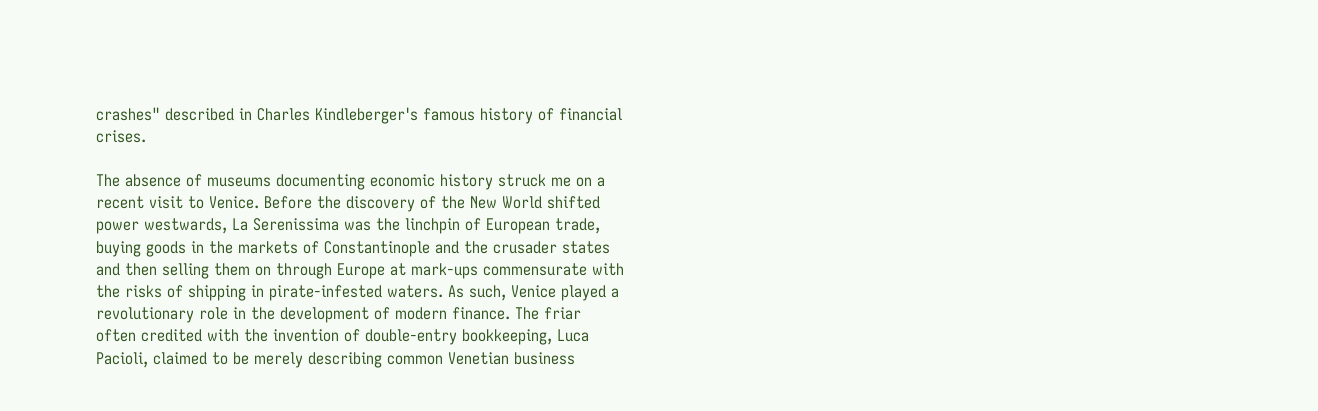crashes" described in Charles Kindleberger's famous history of financial crises.

The absence of museums documenting economic history struck me on a recent visit to Venice. Before the discovery of the New World shifted power westwards, La Serenissima was the linchpin of European trade, buying goods in the markets of Constantinople and the crusader states and then selling them on through Europe at mark-ups commensurate with the risks of shipping in pirate-infested waters. As such, Venice played a revolutionary role in the development of modern finance. The friar often credited with the invention of double-entry bookkeeping, Luca Pacioli, claimed to be merely describing common Venetian business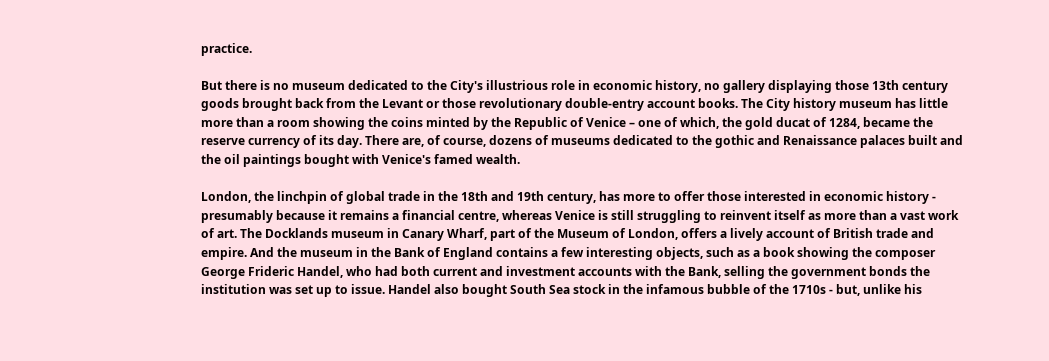practice.

But there is no museum dedicated to the City's illustrious role in economic history, no gallery displaying those 13th century goods brought back from the Levant or those revolutionary double-entry account books. The City history museum has little more than a room showing the coins minted by the Republic of Venice – one of which, the gold ducat of 1284, became the reserve currency of its day. There are, of course, dozens of museums dedicated to the gothic and Renaissance palaces built and the oil paintings bought with Venice's famed wealth.

London, the linchpin of global trade in the 18th and 19th century, has more to offer those interested in economic history - presumably because it remains a financial centre, whereas Venice is still struggling to reinvent itself as more than a vast work of art. The Docklands museum in Canary Wharf, part of the Museum of London, offers a lively account of British trade and empire. And the museum in the Bank of England contains a few interesting objects, such as a book showing the composer George Frideric Handel, who had both current and investment accounts with the Bank, selling the government bonds the institution was set up to issue. Handel also bought South Sea stock in the infamous bubble of the 1710s - but, unlike his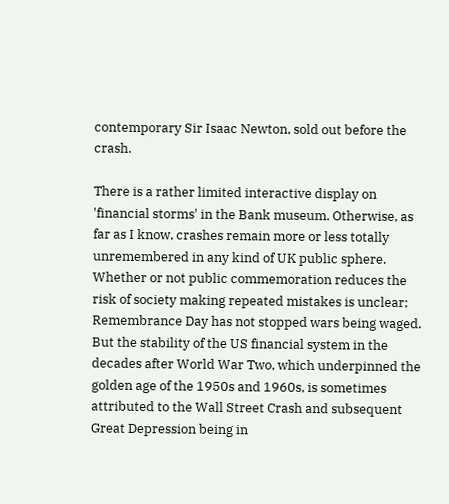contemporary Sir Isaac Newton, sold out before the crash.

There is a rather limited interactive display on 'financial storms' in the Bank museum. Otherwise, as far as I know, crashes remain more or less totally unremembered in any kind of UK public sphere. Whether or not public commemoration reduces the risk of society making repeated mistakes is unclear; Remembrance Day has not stopped wars being waged. But the stability of the US financial system in the decades after World War Two, which underpinned the golden age of the 1950s and 1960s, is sometimes attributed to the Wall Street Crash and subsequent Great Depression being in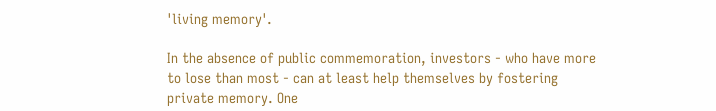'living memory'.

In the absence of public commemoration, investors - who have more to lose than most - can at least help themselves by fostering private memory. One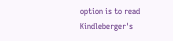option is to read Kindleberger's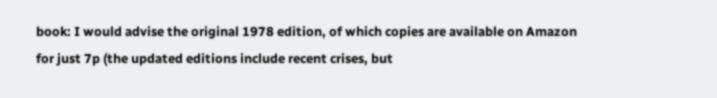book: I would advise the original 1978 edition, of which copies are available on Amazon for just 7p (the updated editions include recent crises, but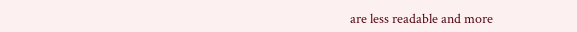are less readable and more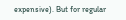expensive). But for regular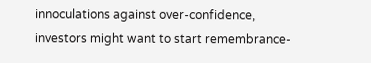innoculations against over-confidence, investors might want to start remembrance-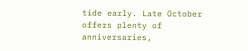tide early. Late October offers plenty of anniversaries,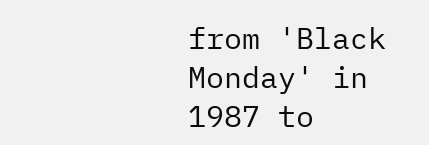from 'Black Monday' in 1987 to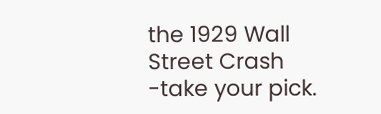the 1929 Wall Street Crash -take your pick.